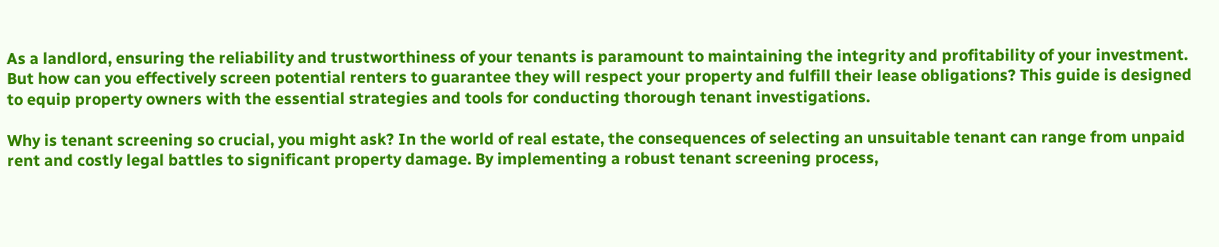As a landlord, ensuring the reliability and trustworthiness of your tenants is paramount to maintaining the integrity and profitability of your investment. But how can you effectively screen potential renters to guarantee they will respect your property and fulfill their lease obligations? This guide is designed to equip property owners with the essential strategies and tools for conducting thorough tenant investigations.

Why is tenant screening so crucial, you might ask? In the world of real estate, the consequences of selecting an unsuitable tenant can range from unpaid rent and costly legal battles to significant property damage. By implementing a robust tenant screening process,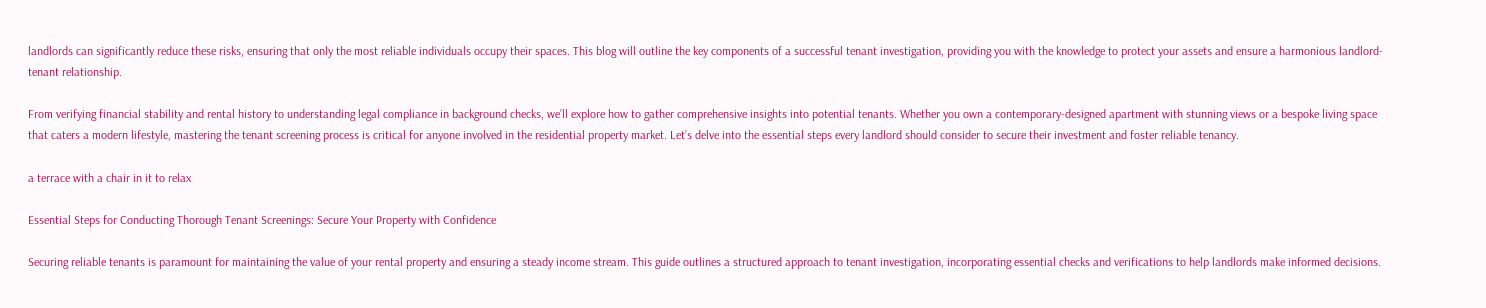landlords can significantly reduce these risks, ensuring that only the most reliable individuals occupy their spaces. This blog will outline the key components of a successful tenant investigation, providing you with the knowledge to protect your assets and ensure a harmonious landlord-tenant relationship.

From verifying financial stability and rental history to understanding legal compliance in background checks, we’ll explore how to gather comprehensive insights into potential tenants. Whether you own a contemporary-designed apartment with stunning views or a bespoke living space that caters a modern lifestyle, mastering the tenant screening process is critical for anyone involved in the residential property market. Let’s delve into the essential steps every landlord should consider to secure their investment and foster reliable tenancy.

a terrace with a chair in it to relax

Essential Steps for Conducting Thorough Tenant Screenings: Secure Your Property with Confidence

Securing reliable tenants is paramount for maintaining the value of your rental property and ensuring a steady income stream. This guide outlines a structured approach to tenant investigation, incorporating essential checks and verifications to help landlords make informed decisions.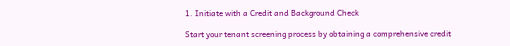1. Initiate with a Credit and Background Check

Start your tenant screening process by obtaining a comprehensive credit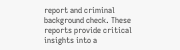report and criminal background check. These reports provide critical insights into a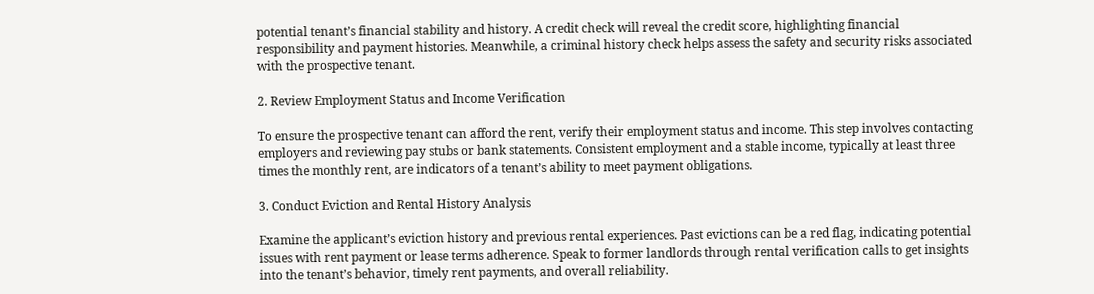potential tenant’s financial stability and history. A credit check will reveal the credit score, highlighting financial responsibility and payment histories. Meanwhile, a criminal history check helps assess the safety and security risks associated with the prospective tenant.

2. Review Employment Status and Income Verification

To ensure the prospective tenant can afford the rent, verify their employment status and income. This step involves contacting employers and reviewing pay stubs or bank statements. Consistent employment and a stable income, typically at least three times the monthly rent, are indicators of a tenant’s ability to meet payment obligations.

3. Conduct Eviction and Rental History Analysis

Examine the applicant’s eviction history and previous rental experiences. Past evictions can be a red flag, indicating potential issues with rent payment or lease terms adherence. Speak to former landlords through rental verification calls to get insights into the tenant’s behavior, timely rent payments, and overall reliability.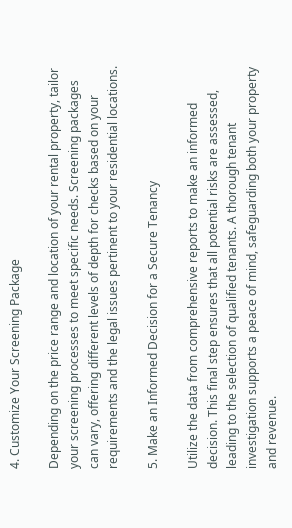4. Customize Your Screening Package

Depending on the price range and location of your rental property, tailor your screening processes to meet specific needs. Screening packages can vary, offering different levels of depth for checks based on your requirements and the legal issues pertinent to your residential locations.

5. Make an Informed Decision for a Secure Tenancy

Utilize the data from comprehensive reports to make an informed decision. This final step ensures that all potential risks are assessed, leading to the selection of qualified tenants. A thorough tenant investigation supports a peace of mind, safeguarding both your property and revenue.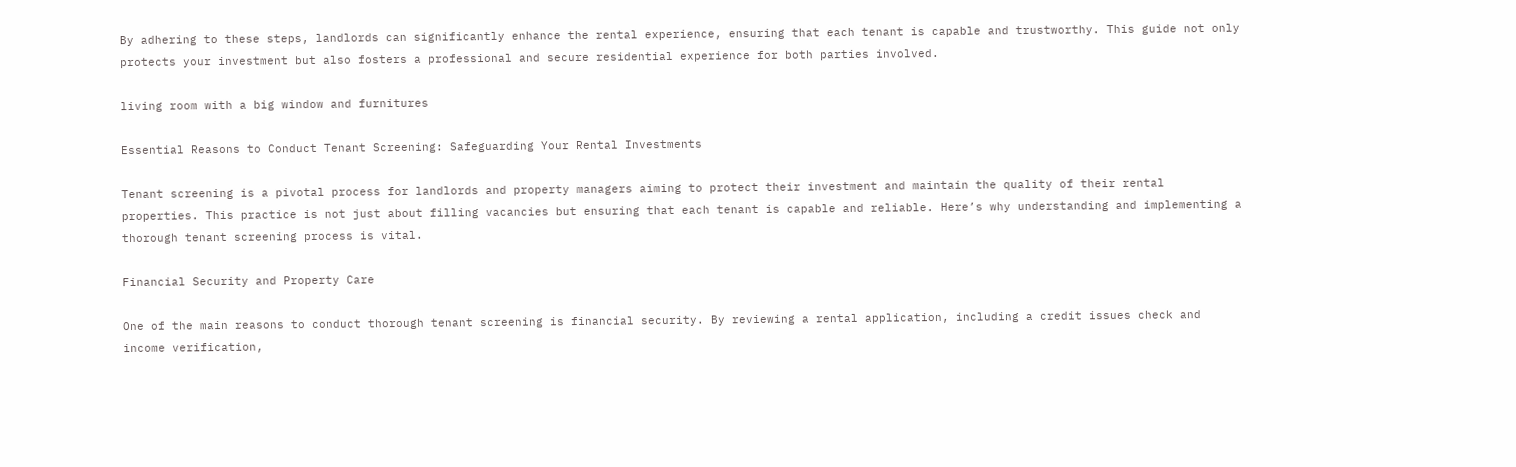By adhering to these steps, landlords can significantly enhance the rental experience, ensuring that each tenant is capable and trustworthy. This guide not only protects your investment but also fosters a professional and secure residential experience for both parties involved.

living room with a big window and furnitures

Essential Reasons to Conduct Tenant Screening: Safeguarding Your Rental Investments

Tenant screening is a pivotal process for landlords and property managers aiming to protect their investment and maintain the quality of their rental properties. This practice is not just about filling vacancies but ensuring that each tenant is capable and reliable. Here’s why understanding and implementing a thorough tenant screening process is vital.

Financial Security and Property Care

One of the main reasons to conduct thorough tenant screening is financial security. By reviewing a rental application, including a credit issues check and income verification,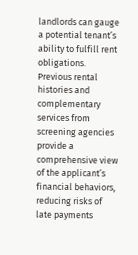landlords can gauge a potential tenant’s ability to fulfill rent obligations. Previous rental histories and complementary services from screening agencies provide a comprehensive view of the applicant’s financial behaviors, reducing risks of late payments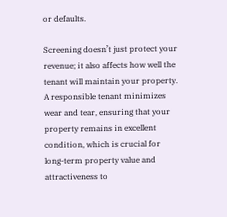or defaults.

Screening doesn’t just protect your revenue; it also affects how well the tenant will maintain your property. A responsible tenant minimizes wear and tear, ensuring that your property remains in excellent condition, which is crucial for long-term property value and attractiveness to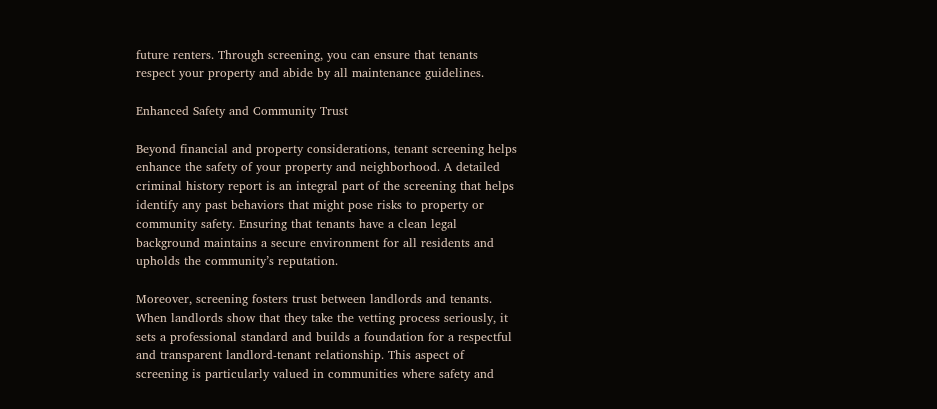future renters. Through screening, you can ensure that tenants respect your property and abide by all maintenance guidelines.

Enhanced Safety and Community Trust

Beyond financial and property considerations, tenant screening helps enhance the safety of your property and neighborhood. A detailed criminal history report is an integral part of the screening that helps identify any past behaviors that might pose risks to property or community safety. Ensuring that tenants have a clean legal background maintains a secure environment for all residents and upholds the community’s reputation.

Moreover, screening fosters trust between landlords and tenants. When landlords show that they take the vetting process seriously, it sets a professional standard and builds a foundation for a respectful and transparent landlord-tenant relationship. This aspect of screening is particularly valued in communities where safety and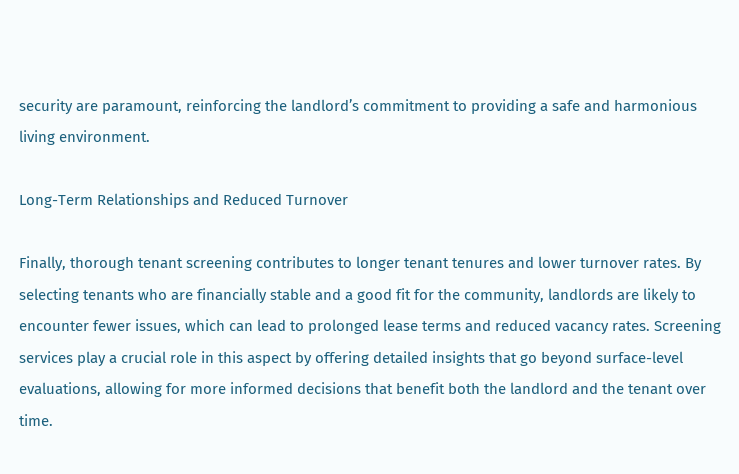security are paramount, reinforcing the landlord’s commitment to providing a safe and harmonious living environment.

Long-Term Relationships and Reduced Turnover

Finally, thorough tenant screening contributes to longer tenant tenures and lower turnover rates. By selecting tenants who are financially stable and a good fit for the community, landlords are likely to encounter fewer issues, which can lead to prolonged lease terms and reduced vacancy rates. Screening services play a crucial role in this aspect by offering detailed insights that go beyond surface-level evaluations, allowing for more informed decisions that benefit both the landlord and the tenant over time.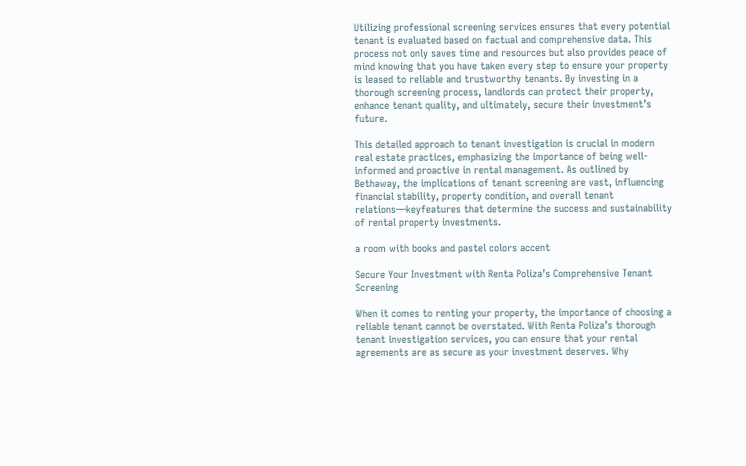Utilizing professional screening services ensures that every potential tenant is evaluated based on factual and comprehensive data. This process not only saves time and resources but also provides peace of mind knowing that you have taken every step to ensure your property is leased to reliable and trustworthy tenants. By investing in a thorough screening process, landlords can protect their property, enhance tenant quality, and ultimately, secure their investment’s future.

This detailed approach to tenant investigation is crucial in modern real estate practices, emphasizing the importance of being well-informed and proactive in rental management. As outlined by Bethaway, the implications of tenant screening are vast, influencing financial stability, property condition, and overall tenant relations—keyfeatures that determine the success and sustainability of rental property investments.

a room with books and pastel colors accent

Secure Your Investment with Renta Poliza’s Comprehensive Tenant Screening

When it comes to renting your property, the importance of choosing a reliable tenant cannot be overstated. With Renta Poliza’s thorough tenant investigation services, you can ensure that your rental agreements are as secure as your investment deserves. Why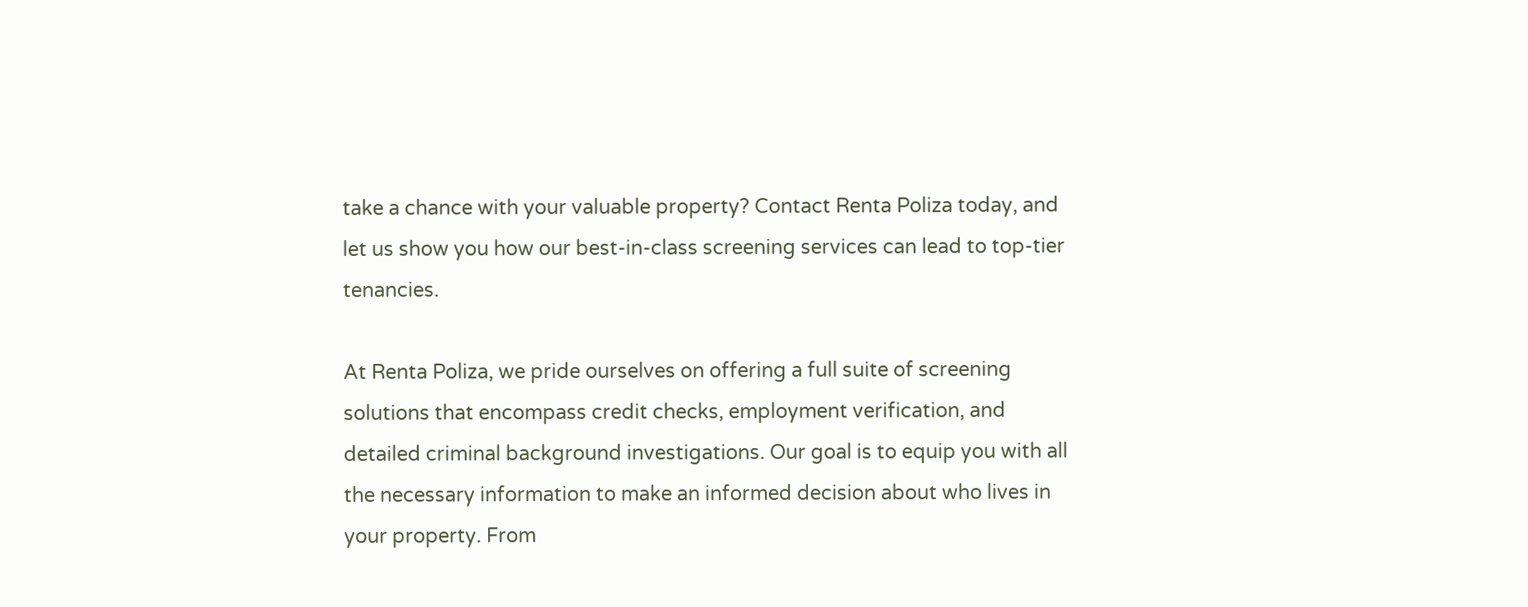take a chance with your valuable property? Contact Renta Poliza today, and let us show you how our best-in-class screening services can lead to top-tier tenancies.

At Renta Poliza, we pride ourselves on offering a full suite of screening solutions that encompass credit checks, employment verification, and detailed criminal background investigations. Our goal is to equip you with all the necessary information to make an informed decision about who lives in your property. From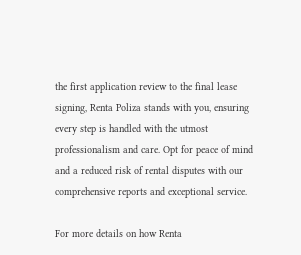the first application review to the final lease signing, Renta Poliza stands with you, ensuring every step is handled with the utmost professionalism and care. Opt for peace of mind and a reduced risk of rental disputes with our comprehensive reports and exceptional service.

For more details on how Renta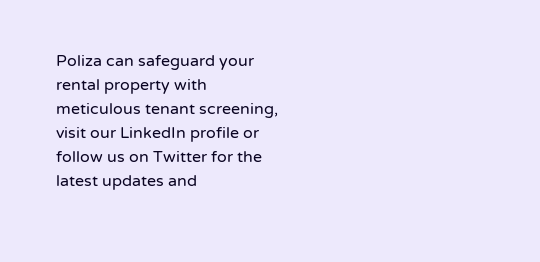Poliza can safeguard your rental property with meticulous tenant screening, visit our LinkedIn profile or follow us on Twitter for the latest updates and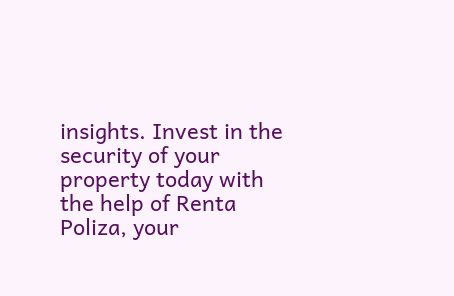insights. Invest in the security of your property today with the help of Renta Poliza, your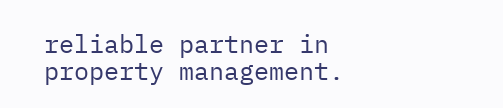reliable partner in property management.